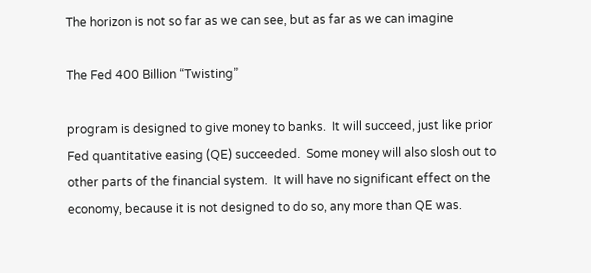The horizon is not so far as we can see, but as far as we can imagine

The Fed 400 Billion “Twisting”

program is designed to give money to banks.  It will succeed, just like prior Fed quantitative easing (QE) succeeded.  Some money will also slosh out to other parts of the financial system.  It will have no significant effect on the economy, because it is not designed to do so, any more than QE was.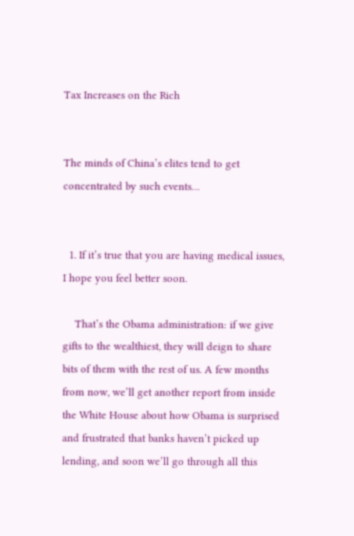Tax Increases on the Rich


The minds of China’s elites tend to get concentrated by such events…


  1. If it’s true that you are having medical issues, I hope you feel better soon.

    That’s the Obama administration: if we give gifts to the wealthiest, they will deign to share bits of them with the rest of us. A few months from now, we’ll get another report from inside the White House about how Obama is surprised and frustrated that banks haven’t picked up lending, and soon we’ll go through all this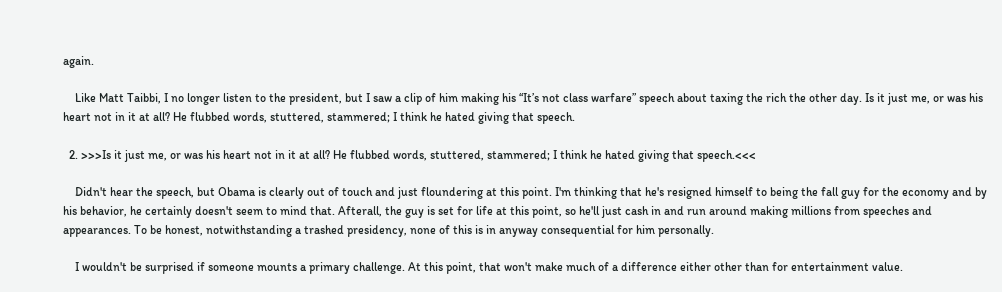again.

    Like Matt Taibbi, I no longer listen to the president, but I saw a clip of him making his “It’s not class warfare” speech about taxing the rich the other day. Is it just me, or was his heart not in it at all? He flubbed words, stuttered, stammered; I think he hated giving that speech.

  2. >>>Is it just me, or was his heart not in it at all? He flubbed words, stuttered, stammered; I think he hated giving that speech.<<<

    Didn't hear the speech, but Obama is clearly out of touch and just floundering at this point. I'm thinking that he's resigned himself to being the fall guy for the economy and by his behavior, he certainly doesn't seem to mind that. Afterall, the guy is set for life at this point, so he'll just cash in and run around making millions from speeches and appearances. To be honest, notwithstanding a trashed presidency, none of this is in anyway consequential for him personally.

    I wouldn't be surprised if someone mounts a primary challenge. At this point, that won't make much of a difference either other than for entertainment value.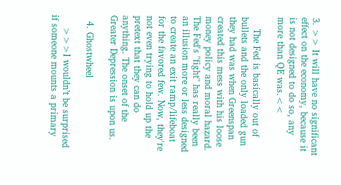3. >> It will have no significant effect on the economy, because it is not designed to do so, any more than QE was.<<

    The Fed is basically out of bullets and the only loaded gun they had was when Greenspan created this mess with his loose money policy and moral hazard. The Fed's "fight" has really been an illusion more or less designed to create an exit ramp/lifeboat for the favored few. Now, they're not even trying to hold up the pretext that they can do anything. The onset of the Greater Depression is upon us.

  4. Ghostwheel

    >>>I wouldn’t be surprised if someone mounts a primary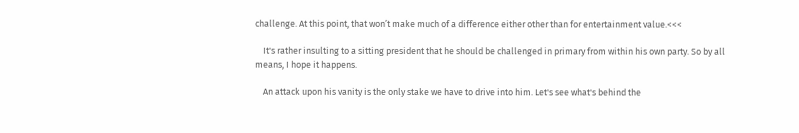challenge. At this point, that won’t make much of a difference either other than for entertainment value.<<<

    It's rather insulting to a sitting president that he should be challenged in primary from within his own party. So by all means, I hope it happens.

    An attack upon his vanity is the only stake we have to drive into him. Let's see what's behind the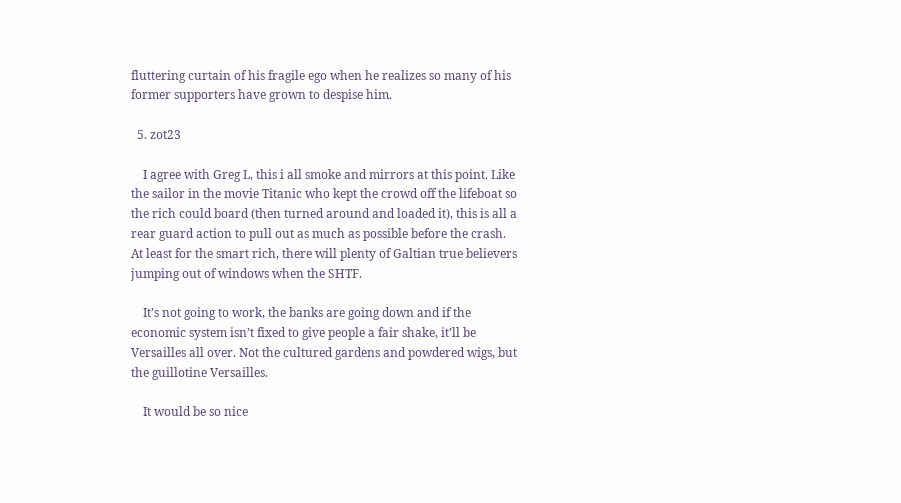fluttering curtain of his fragile ego when he realizes so many of his former supporters have grown to despise him.

  5. zot23

    I agree with Greg L, this i all smoke and mirrors at this point. Like the sailor in the movie Titanic who kept the crowd off the lifeboat so the rich could board (then turned around and loaded it), this is all a rear guard action to pull out as much as possible before the crash. At least for the smart rich, there will plenty of Galtian true believers jumping out of windows when the SHTF.

    It’s not going to work, the banks are going down and if the economic system isn’t fixed to give people a fair shake, it’ll be Versailles all over. Not the cultured gardens and powdered wigs, but the guillotine Versailles.

    It would be so nice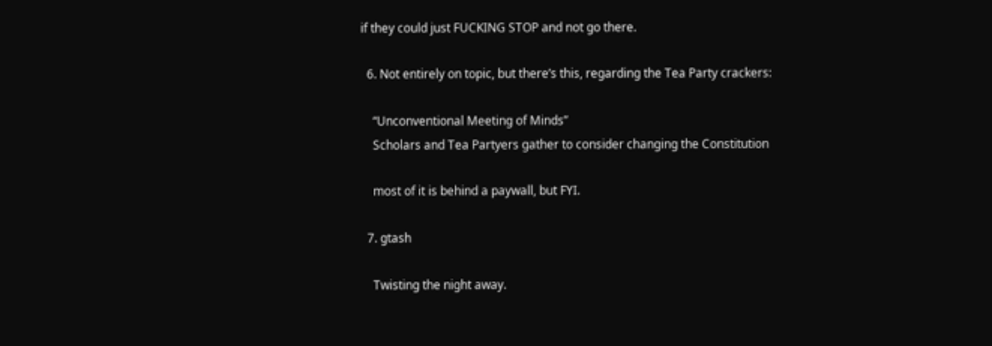if they could just FUCKING STOP and not go there.

  6. Not entirely on topic, but there’s this, regarding the Tea Party crackers:

    “Unconventional Meeting of Minds”
    Scholars and Tea Partyers gather to consider changing the Constitution

    most of it is behind a paywall, but FYI.

  7. gtash

    Twisting the night away.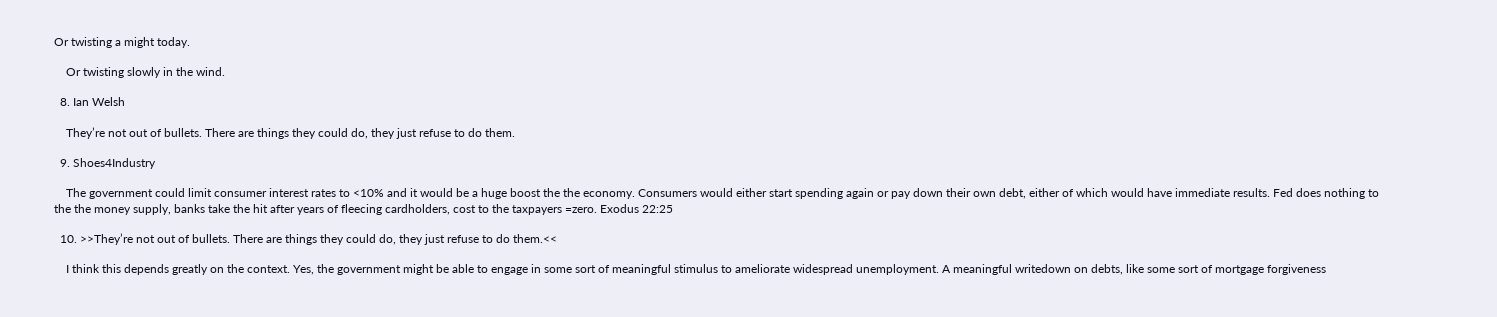Or twisting a might today.

    Or twisting slowly in the wind.

  8. Ian Welsh

    They’re not out of bullets. There are things they could do, they just refuse to do them.

  9. Shoes4Industry

    The government could limit consumer interest rates to <10% and it would be a huge boost the the economy. Consumers would either start spending again or pay down their own debt, either of which would have immediate results. Fed does nothing to the the money supply, banks take the hit after years of fleecing cardholders, cost to the taxpayers =zero. Exodus 22:25

  10. >>They’re not out of bullets. There are things they could do, they just refuse to do them.<<

    I think this depends greatly on the context. Yes, the government might be able to engage in some sort of meaningful stimulus to ameliorate widespread unemployment. A meaningful writedown on debts, like some sort of mortgage forgiveness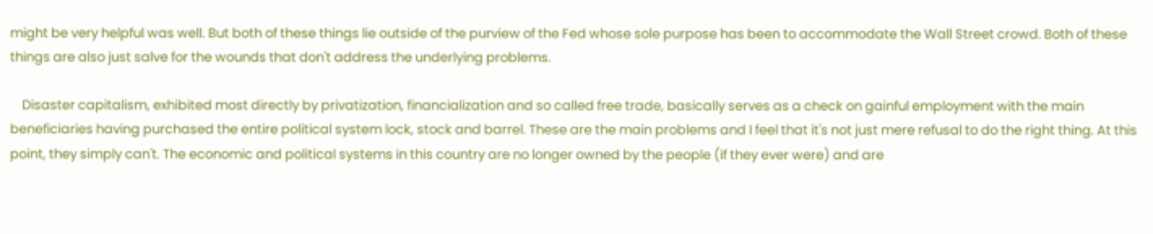might be very helpful was well. But both of these things lie outside of the purview of the Fed whose sole purpose has been to accommodate the Wall Street crowd. Both of these things are also just salve for the wounds that don't address the underlying problems.

    Disaster capitalism, exhibited most directly by privatization, financialization and so called free trade, basically serves as a check on gainful employment with the main beneficiaries having purchased the entire political system lock, stock and barrel. These are the main problems and I feel that it's not just mere refusal to do the right thing. At this point, they simply can't. The economic and political systems in this country are no longer owned by the people (if they ever were) and are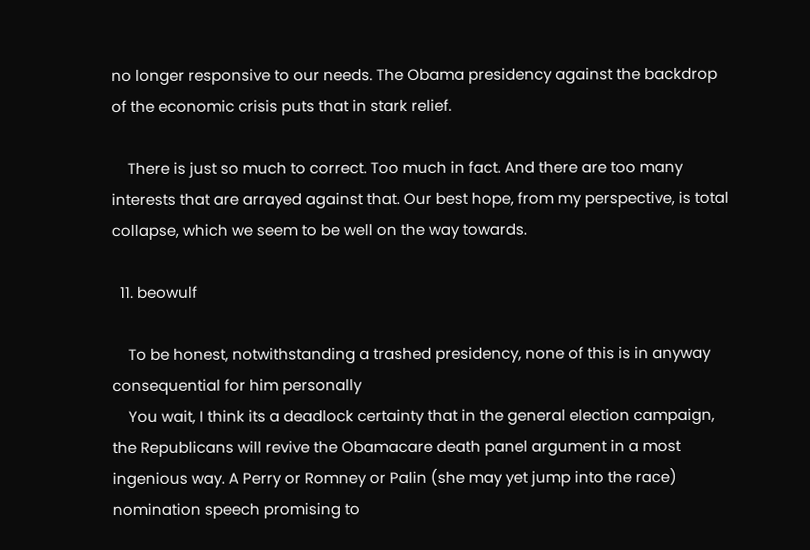no longer responsive to our needs. The Obama presidency against the backdrop of the economic crisis puts that in stark relief.

    There is just so much to correct. Too much in fact. And there are too many interests that are arrayed against that. Our best hope, from my perspective, is total collapse, which we seem to be well on the way towards.

  11. beowulf

    To be honest, notwithstanding a trashed presidency, none of this is in anyway consequential for him personally
    You wait, I think its a deadlock certainty that in the general election campaign, the Republicans will revive the Obamacare death panel argument in a most ingenious way. A Perry or Romney or Palin (she may yet jump into the race) nomination speech promising to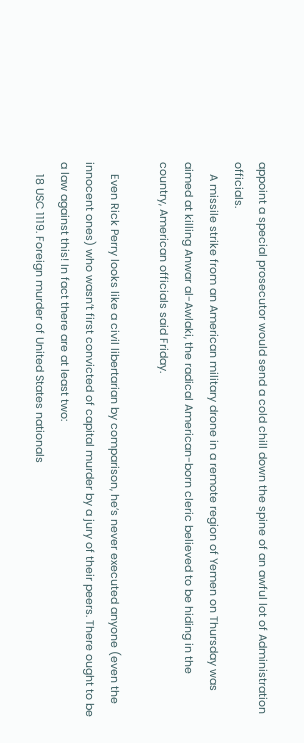appoint a special prosecutor would send a cold chill down the spine of an awful lot of Administration officials.
    A missile strike from an American military drone in a remote region of Yemen on Thursday was aimed at killing Anwar al-Awlaki, the radical American-born cleric believed to be hiding in the country, American officials said Friday.

    Even Rick Perry looks like a civil libertarian by comparison, he’s never executed anyone (even the innocent ones) who wasn’t first convicted of capital murder by a jury of their peers. There ought to be a law against this! In fact there are at least two:
    18 USC 1119. Foreign murder of United States nationals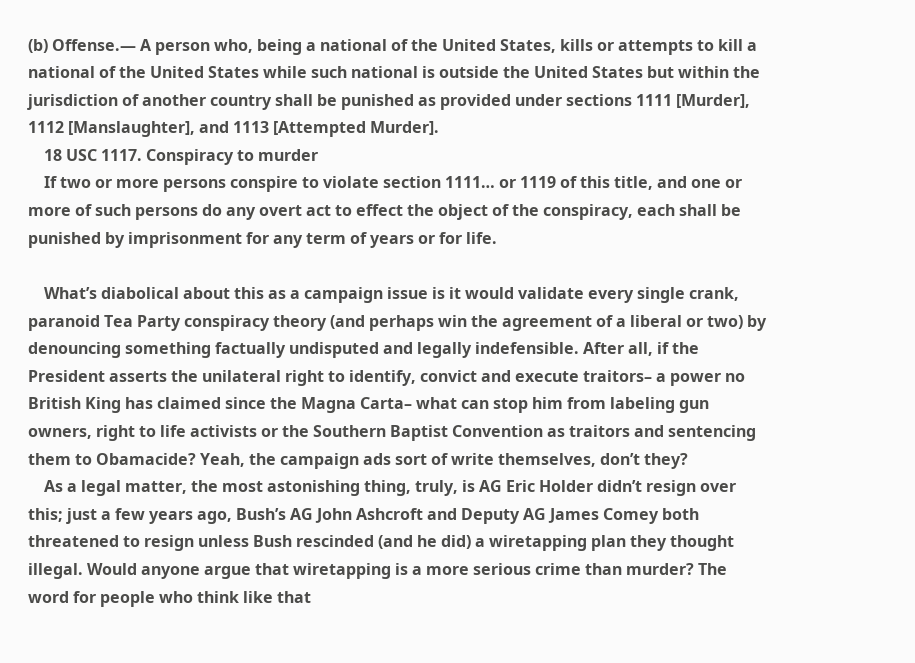(b) Offense.— A person who, being a national of the United States, kills or attempts to kill a national of the United States while such national is outside the United States but within the jurisdiction of another country shall be punished as provided under sections 1111 [Murder], 1112 [Manslaughter], and 1113 [Attempted Murder].
    18 USC 1117. Conspiracy to murder
    If two or more persons conspire to violate section 1111… or 1119 of this title, and one or more of such persons do any overt act to effect the object of the conspiracy, each shall be punished by imprisonment for any term of years or for life.

    What’s diabolical about this as a campaign issue is it would validate every single crank, paranoid Tea Party conspiracy theory (and perhaps win the agreement of a liberal or two) by denouncing something factually undisputed and legally indefensible. After all, if the President asserts the unilateral right to identify, convict and execute traitors– a power no British King has claimed since the Magna Carta– what can stop him from labeling gun owners, right to life activists or the Southern Baptist Convention as traitors and sentencing them to Obamacide? Yeah, the campaign ads sort of write themselves, don’t they?
    As a legal matter, the most astonishing thing, truly, is AG Eric Holder didn’t resign over this; just a few years ago, Bush’s AG John Ashcroft and Deputy AG James Comey both threatened to resign unless Bush rescinded (and he did) a wiretapping plan they thought illegal. Would anyone argue that wiretapping is a more serious crime than murder? The word for people who think like that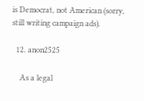is Democrat, not American (sorry, still writing campaign ads).

  12. anon2525

    As a legal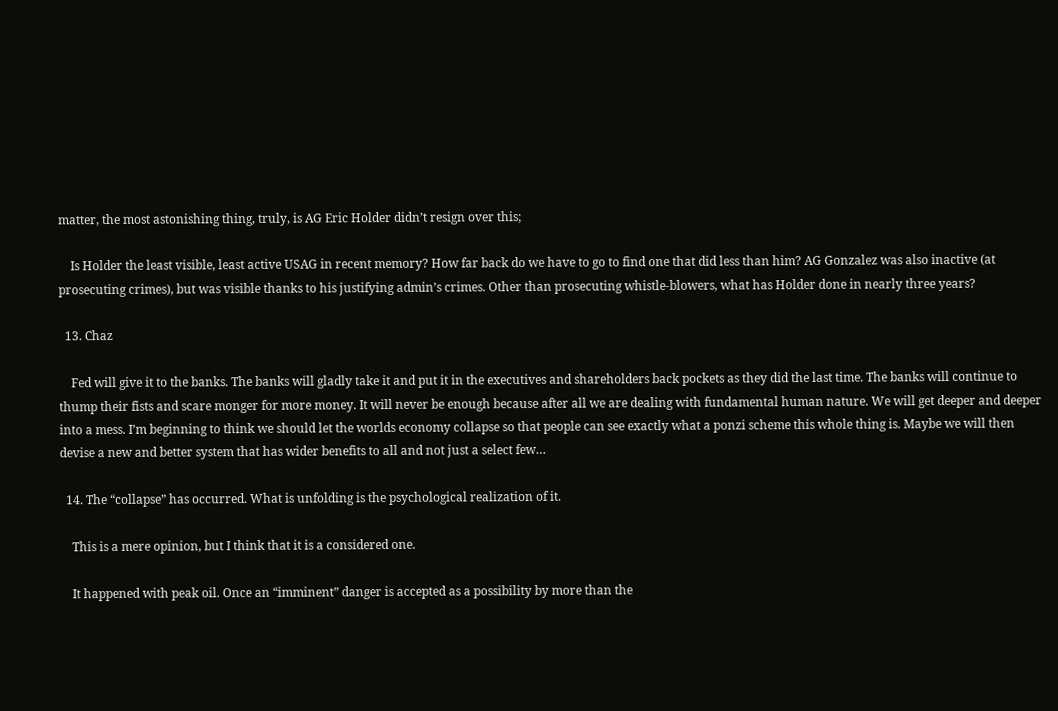matter, the most astonishing thing, truly, is AG Eric Holder didn’t resign over this;

    Is Holder the least visible, least active USAG in recent memory? How far back do we have to go to find one that did less than him? AG Gonzalez was also inactive (at prosecuting crimes), but was visible thanks to his justifying admin’s crimes. Other than prosecuting whistle-blowers, what has Holder done in nearly three years?

  13. Chaz

    Fed will give it to the banks. The banks will gladly take it and put it in the executives and shareholders back pockets as they did the last time. The banks will continue to thump their fists and scare monger for more money. It will never be enough because after all we are dealing with fundamental human nature. We will get deeper and deeper into a mess. I’m beginning to think we should let the worlds economy collapse so that people can see exactly what a ponzi scheme this whole thing is. Maybe we will then devise a new and better system that has wider benefits to all and not just a select few…

  14. The “collapse” has occurred. What is unfolding is the psychological realization of it.

    This is a mere opinion, but I think that it is a considered one.

    It happened with peak oil. Once an “imminent” danger is accepted as a possibility by more than the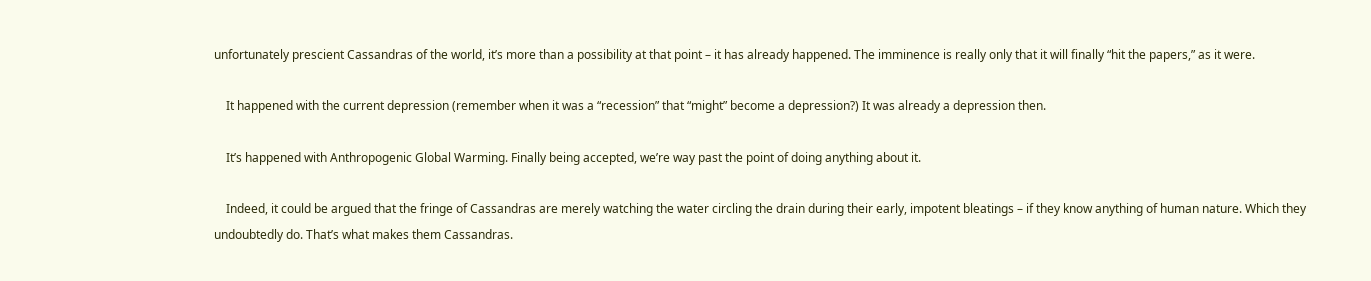unfortunately prescient Cassandras of the world, it’s more than a possibility at that point – it has already happened. The imminence is really only that it will finally “hit the papers,” as it were.

    It happened with the current depression (remember when it was a “recession” that “might” become a depression?) It was already a depression then.

    It’s happened with Anthropogenic Global Warming. Finally being accepted, we’re way past the point of doing anything about it.

    Indeed, it could be argued that the fringe of Cassandras are merely watching the water circling the drain during their early, impotent bleatings – if they know anything of human nature. Which they undoubtedly do. That’s what makes them Cassandras.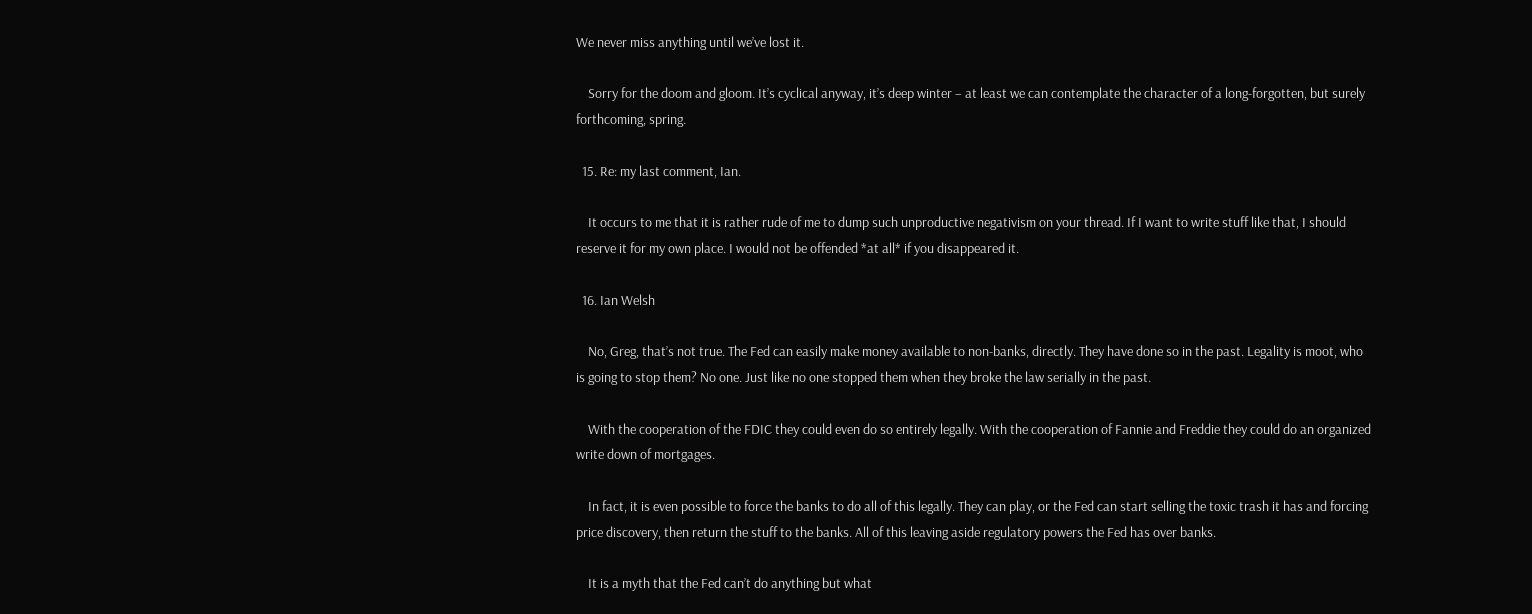We never miss anything until we’ve lost it.

    Sorry for the doom and gloom. It’s cyclical anyway, it’s deep winter – at least we can contemplate the character of a long-forgotten, but surely forthcoming, spring.

  15. Re: my last comment, Ian.

    It occurs to me that it is rather rude of me to dump such unproductive negativism on your thread. If I want to write stuff like that, I should reserve it for my own place. I would not be offended *at all* if you disappeared it.

  16. Ian Welsh

    No, Greg, that’s not true. The Fed can easily make money available to non-banks, directly. They have done so in the past. Legality is moot, who is going to stop them? No one. Just like no one stopped them when they broke the law serially in the past.

    With the cooperation of the FDIC they could even do so entirely legally. With the cooperation of Fannie and Freddie they could do an organized write down of mortgages.

    In fact, it is even possible to force the banks to do all of this legally. They can play, or the Fed can start selling the toxic trash it has and forcing price discovery, then return the stuff to the banks. All of this leaving aside regulatory powers the Fed has over banks.

    It is a myth that the Fed can’t do anything but what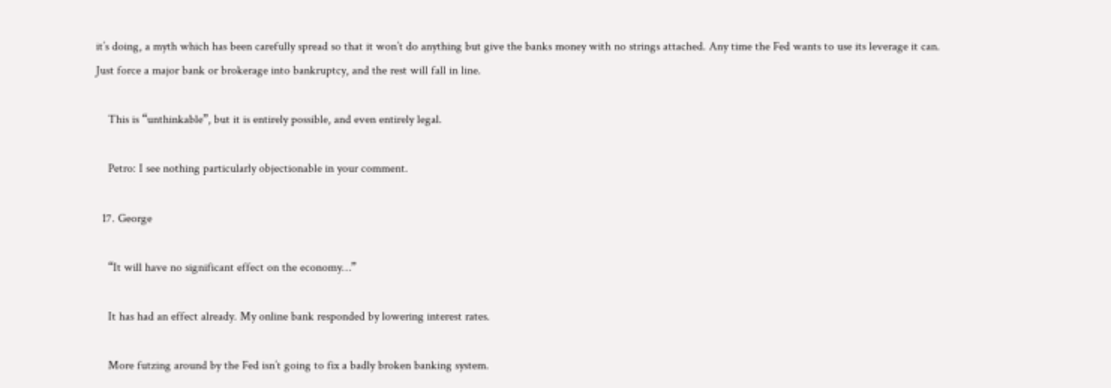it’s doing, a myth which has been carefully spread so that it won’t do anything but give the banks money with no strings attached. Any time the Fed wants to use its leverage it can. Just force a major bank or brokerage into bankruptcy, and the rest will fall in line.

    This is “unthinkable”, but it is entirely possible, and even entirely legal.

    Petro: I see nothing particularly objectionable in your comment.

  17. George

    “It will have no significant effect on the economy…”

    It has had an effect already. My online bank responded by lowering interest rates.

    More futzing around by the Fed isn’t going to fix a badly broken banking system.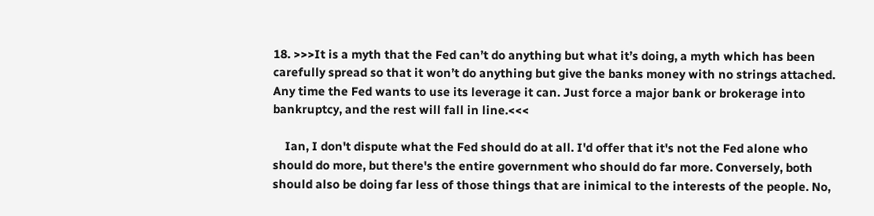18. >>>It is a myth that the Fed can’t do anything but what it’s doing, a myth which has been carefully spread so that it won’t do anything but give the banks money with no strings attached. Any time the Fed wants to use its leverage it can. Just force a major bank or brokerage into bankruptcy, and the rest will fall in line.<<<

    Ian, I don't dispute what the Fed should do at all. I'd offer that it's not the Fed alone who should do more, but there's the entire government who should do far more. Conversely, both should also be doing far less of those things that are inimical to the interests of the people. No,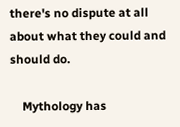there's no dispute at all about what they could and should do.

    Mythology has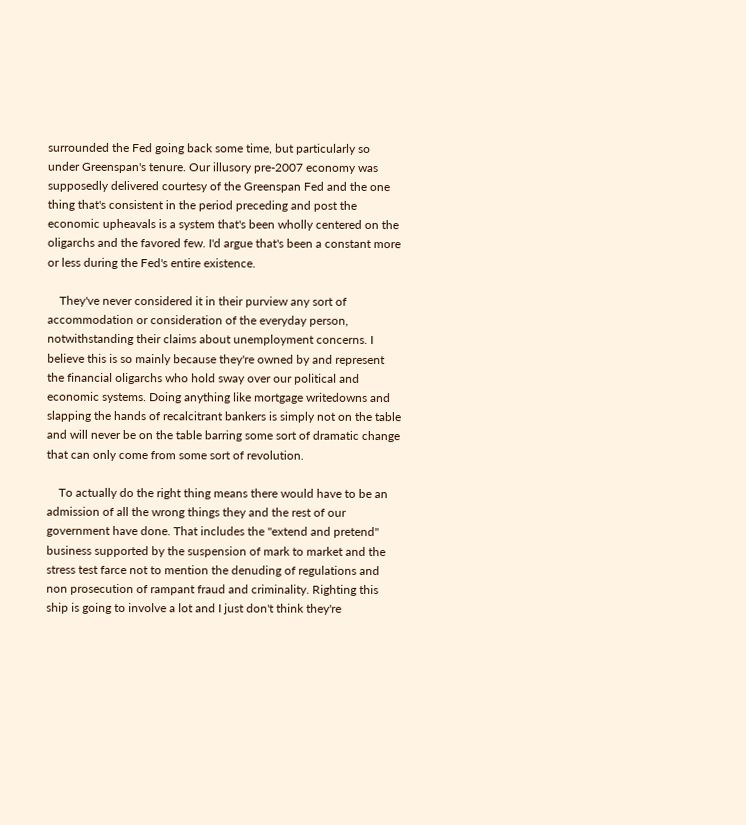surrounded the Fed going back some time, but particularly so under Greenspan's tenure. Our illusory pre-2007 economy was supposedly delivered courtesy of the Greenspan Fed and the one thing that's consistent in the period preceding and post the economic upheavals is a system that's been wholly centered on the oligarchs and the favored few. I'd argue that's been a constant more or less during the Fed's entire existence.

    They've never considered it in their purview any sort of accommodation or consideration of the everyday person, notwithstanding their claims about unemployment concerns. I believe this is so mainly because they're owned by and represent the financial oligarchs who hold sway over our political and economic systems. Doing anything like mortgage writedowns and slapping the hands of recalcitrant bankers is simply not on the table and will never be on the table barring some sort of dramatic change that can only come from some sort of revolution.

    To actually do the right thing means there would have to be an admission of all the wrong things they and the rest of our government have done. That includes the "extend and pretend" business supported by the suspension of mark to market and the stress test farce not to mention the denuding of regulations and non prosecution of rampant fraud and criminality. Righting this ship is going to involve a lot and I just don't think they're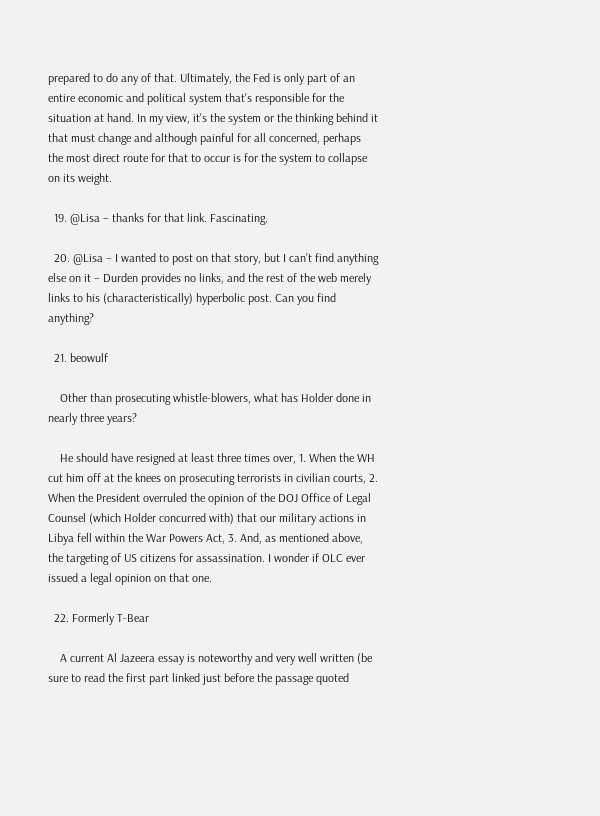prepared to do any of that. Ultimately, the Fed is only part of an entire economic and political system that's responsible for the situation at hand. In my view, it's the system or the thinking behind it that must change and although painful for all concerned, perhaps the most direct route for that to occur is for the system to collapse on its weight.

  19. @Lisa – thanks for that link. Fascinating.

  20. @Lisa – I wanted to post on that story, but I can’t find anything else on it – Durden provides no links, and the rest of the web merely links to his (characteristically) hyperbolic post. Can you find anything?

  21. beowulf

    Other than prosecuting whistle-blowers, what has Holder done in nearly three years?

    He should have resigned at least three times over, 1. When the WH cut him off at the knees on prosecuting terrorists in civilian courts, 2. When the President overruled the opinion of the DOJ Office of Legal Counsel (which Holder concurred with) that our military actions in Libya fell within the War Powers Act, 3. And, as mentioned above, the targeting of US citizens for assassination. I wonder if OLC ever issued a legal opinion on that one.

  22. Formerly T-Bear

    A current Al Jazeera essay is noteworthy and very well written (be sure to read the first part linked just before the passage quoted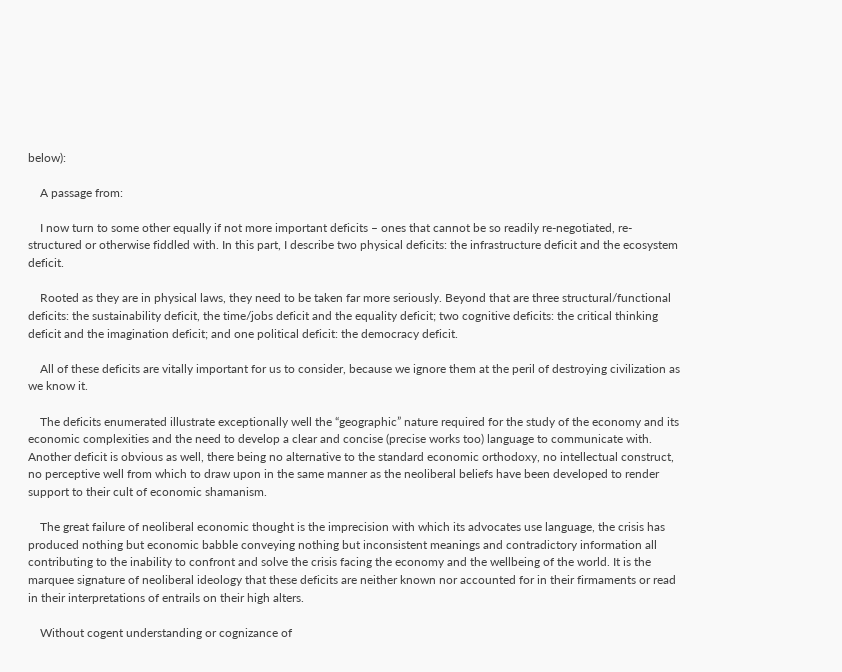below):

    A passage from:

    I now turn to some other equally if not more important deficits – ones that cannot be so readily re-negotiated, re-structured or otherwise fiddled with. In this part, I describe two physical deficits: the infrastructure deficit and the ecosystem deficit.

    Rooted as they are in physical laws, they need to be taken far more seriously. Beyond that are three structural/functional deficits: the sustainability deficit, the time/jobs deficit and the equality deficit; two cognitive deficits: the critical thinking deficit and the imagination deficit; and one political deficit: the democracy deficit.

    All of these deficits are vitally important for us to consider, because we ignore them at the peril of destroying civilization as we know it.

    The deficits enumerated illustrate exceptionally well the “geographic” nature required for the study of the economy and its economic complexities and the need to develop a clear and concise (precise works too) language to communicate with. Another deficit is obvious as well, there being no alternative to the standard economic orthodoxy, no intellectual construct, no perceptive well from which to draw upon in the same manner as the neoliberal beliefs have been developed to render support to their cult of economic shamanism.

    The great failure of neoliberal economic thought is the imprecision with which its advocates use language, the crisis has produced nothing but economic babble conveying nothing but inconsistent meanings and contradictory information all contributing to the inability to confront and solve the crisis facing the economy and the wellbeing of the world. It is the marquee signature of neoliberal ideology that these deficits are neither known nor accounted for in their firmaments or read in their interpretations of entrails on their high alters.

    Without cogent understanding or cognizance of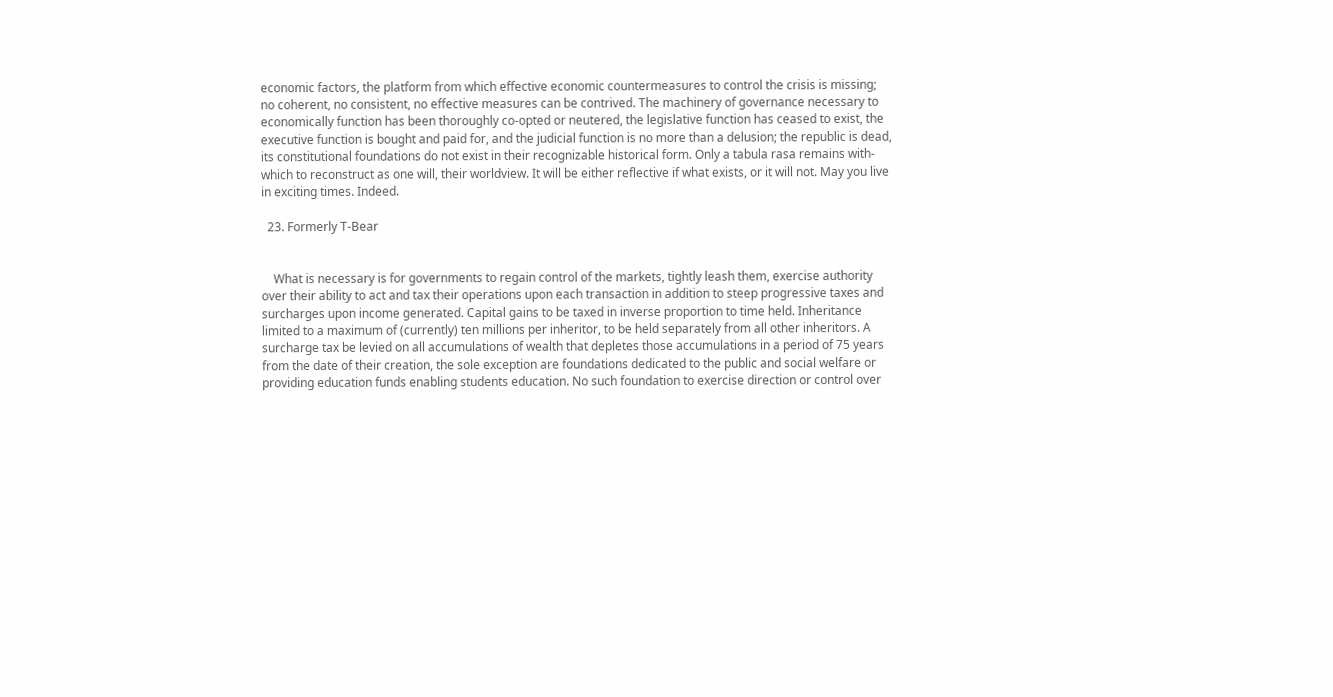economic factors, the platform from which effective economic countermeasures to control the crisis is missing; no coherent, no consistent, no effective measures can be contrived. The machinery of governance necessary to economically function has been thoroughly co-opted or neutered, the legislative function has ceased to exist, the executive function is bought and paid for, and the judicial function is no more than a delusion; the republic is dead, its constitutional foundations do not exist in their recognizable historical form. Only a tabula rasa remains with-which to reconstruct as one will, their worldview. It will be either reflective if what exists, or it will not. May you live in exciting times. Indeed.

  23. Formerly T-Bear


    What is necessary is for governments to regain control of the markets, tightly leash them, exercise authority over their ability to act and tax their operations upon each transaction in addition to steep progressive taxes and surcharges upon income generated. Capital gains to be taxed in inverse proportion to time held. Inheritance limited to a maximum of (currently) ten millions per inheritor, to be held separately from all other inheritors. A surcharge tax be levied on all accumulations of wealth that depletes those accumulations in a period of 75 years from the date of their creation, the sole exception are foundations dedicated to the public and social welfare or providing education funds enabling students education. No such foundation to exercise direction or control over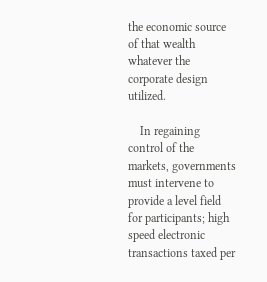the economic source of that wealth whatever the corporate design utilized.

    In regaining control of the markets, governments must intervene to provide a level field for participants; high speed electronic transactions taxed per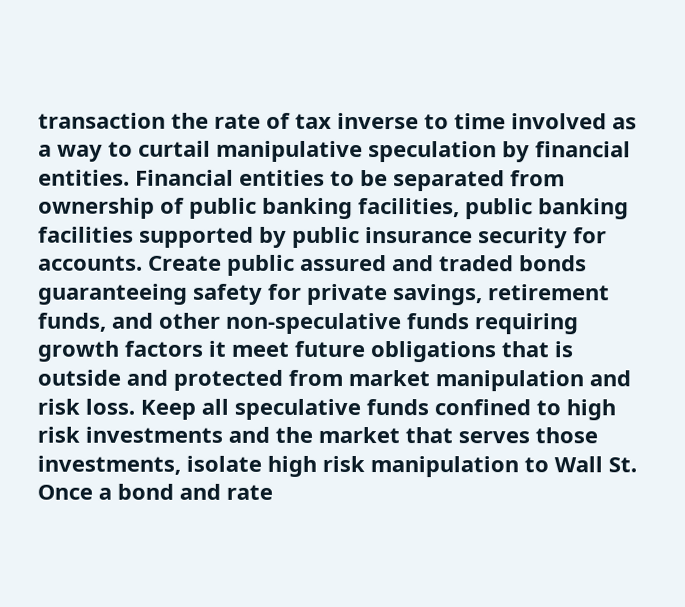transaction the rate of tax inverse to time involved as a way to curtail manipulative speculation by financial entities. Financial entities to be separated from ownership of public banking facilities, public banking facilities supported by public insurance security for accounts. Create public assured and traded bonds guaranteeing safety for private savings, retirement funds, and other non-speculative funds requiring growth factors it meet future obligations that is outside and protected from market manipulation and risk loss. Keep all speculative funds confined to high risk investments and the market that serves those investments, isolate high risk manipulation to Wall St. Once a bond and rate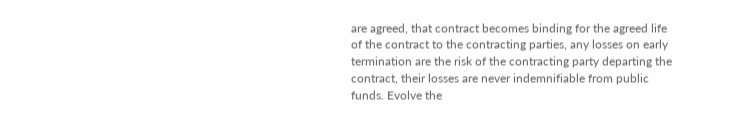are agreed, that contract becomes binding for the agreed life of the contract to the contracting parties, any losses on early termination are the risk of the contracting party departing the contract, their losses are never indemnifiable from public funds. Evolve the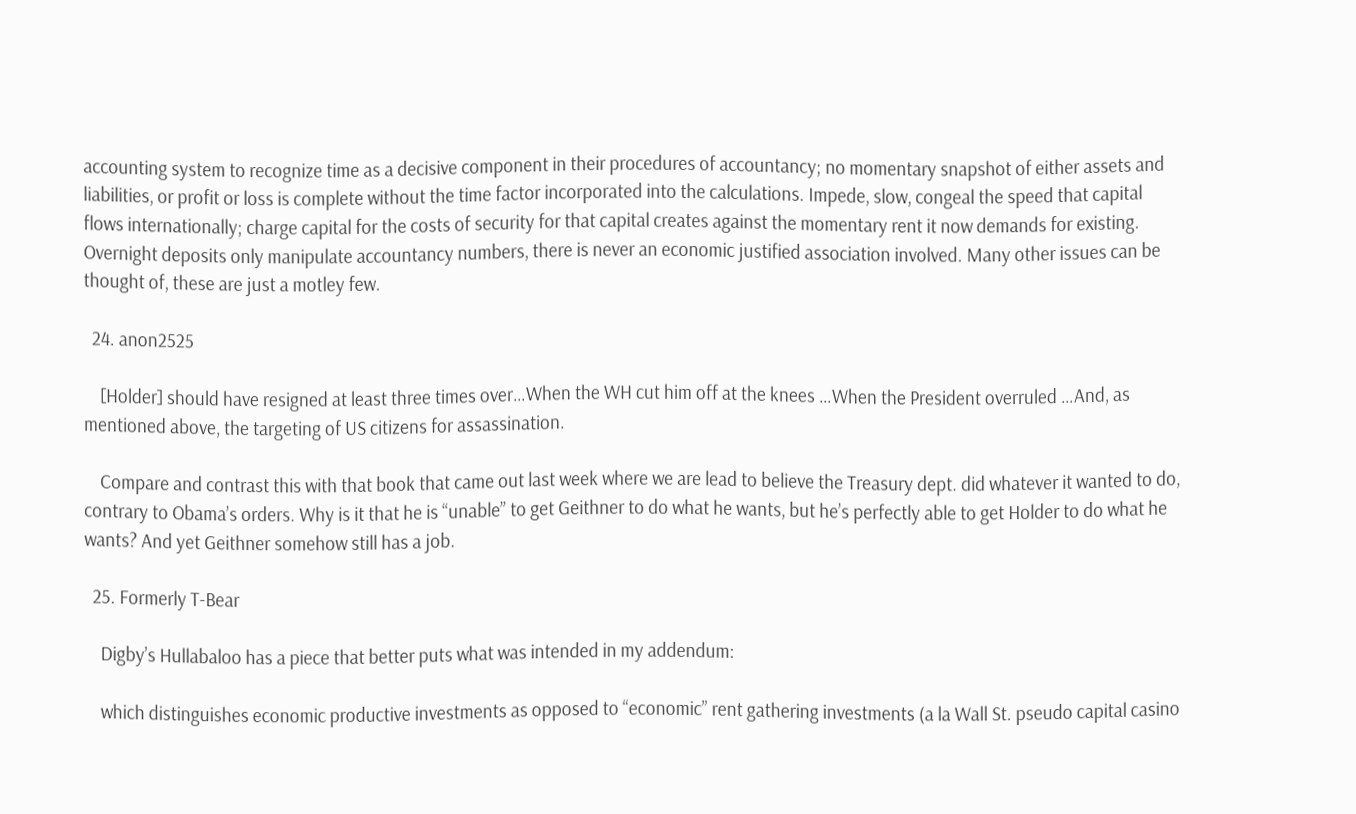accounting system to recognize time as a decisive component in their procedures of accountancy; no momentary snapshot of either assets and liabilities, or profit or loss is complete without the time factor incorporated into the calculations. Impede, slow, congeal the speed that capital flows internationally; charge capital for the costs of security for that capital creates against the momentary rent it now demands for existing. Overnight deposits only manipulate accountancy numbers, there is never an economic justified association involved. Many other issues can be thought of, these are just a motley few.

  24. anon2525

    [Holder] should have resigned at least three times over…When the WH cut him off at the knees …When the President overruled …And, as mentioned above, the targeting of US citizens for assassination.

    Compare and contrast this with that book that came out last week where we are lead to believe the Treasury dept. did whatever it wanted to do, contrary to Obama’s orders. Why is it that he is “unable” to get Geithner to do what he wants, but he’s perfectly able to get Holder to do what he wants? And yet Geithner somehow still has a job.

  25. Formerly T-Bear

    Digby’s Hullabaloo has a piece that better puts what was intended in my addendum:

    which distinguishes economic productive investments as opposed to “economic” rent gathering investments (a la Wall St. pseudo capital casino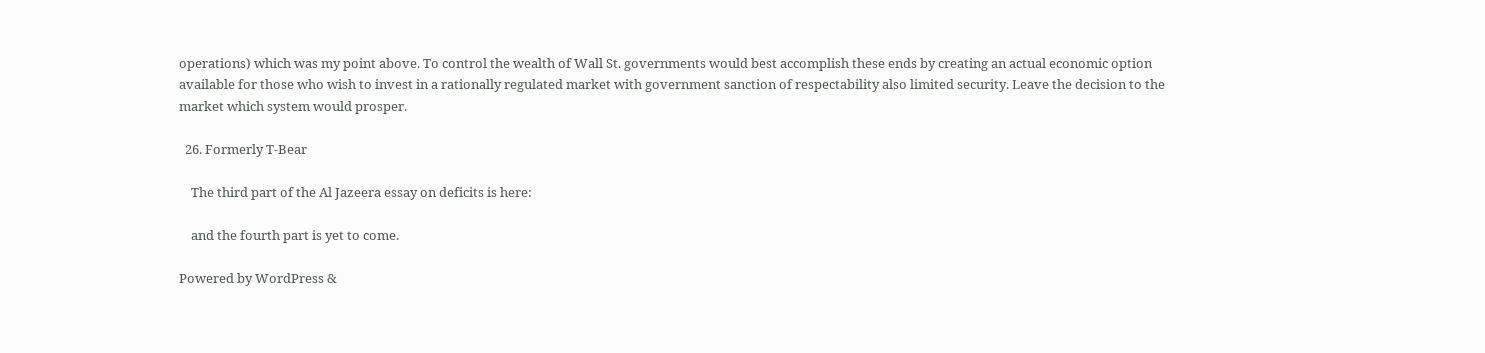operations) which was my point above. To control the wealth of Wall St. governments would best accomplish these ends by creating an actual economic option available for those who wish to invest in a rationally regulated market with government sanction of respectability also limited security. Leave the decision to the market which system would prosper.

  26. Formerly T-Bear

    The third part of the Al Jazeera essay on deficits is here:

    and the fourth part is yet to come.

Powered by WordPress &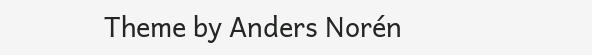Theme by Anders Norén